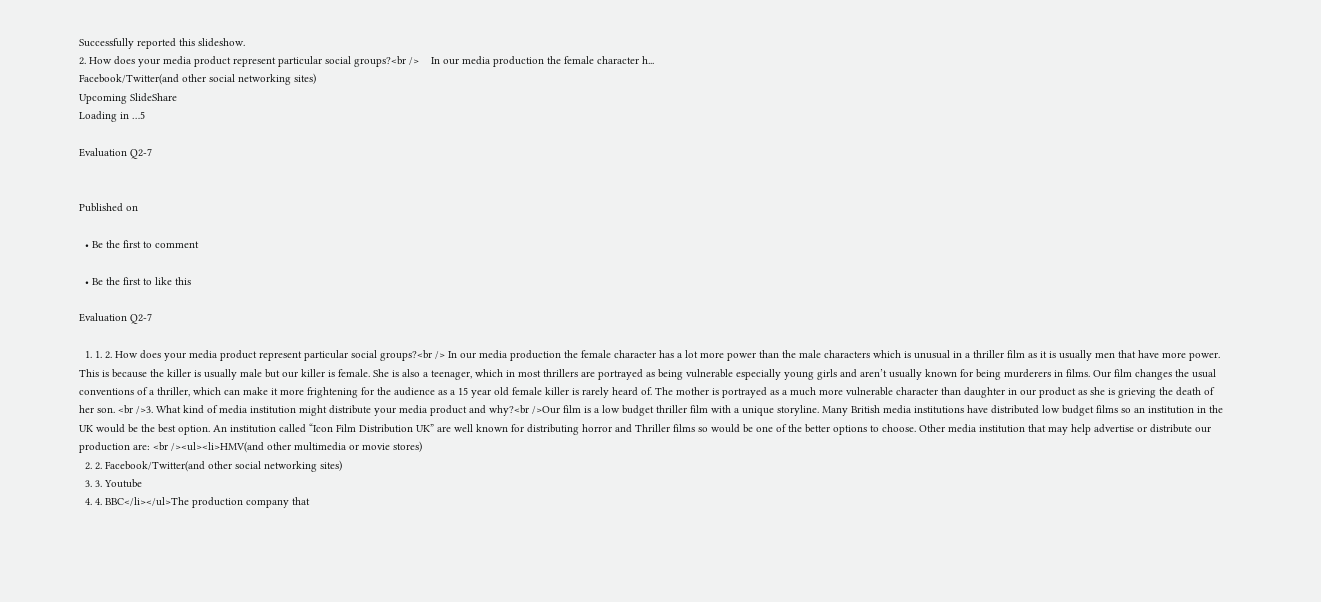Successfully reported this slideshow.
2. How does your media product represent particular social groups?<br />    In our media production the female character h...
Facebook/Twitter(and other social networking sites)
Upcoming SlideShare
Loading in …5

Evaluation Q2-7


Published on

  • Be the first to comment

  • Be the first to like this

Evaluation Q2-7

  1. 1. 2. How does your media product represent particular social groups?<br /> In our media production the female character has a lot more power than the male characters which is unusual in a thriller film as it is usually men that have more power. This is because the killer is usually male but our killer is female. She is also a teenager, which in most thrillers are portrayed as being vulnerable especially young girls and aren’t usually known for being murderers in films. Our film changes the usual conventions of a thriller, which can make it more frightening for the audience as a 15 year old female killer is rarely heard of. The mother is portrayed as a much more vulnerable character than daughter in our product as she is grieving the death of her son. <br />3. What kind of media institution might distribute your media product and why?<br />Our film is a low budget thriller film with a unique storyline. Many British media institutions have distributed low budget films so an institution in the UK would be the best option. An institution called “Icon Film Distribution UK” are well known for distributing horror and Thriller films so would be one of the better options to choose. Other media institution that may help advertise or distribute our production are: <br /><ul><li>HMV(and other multimedia or movie stores)
  2. 2. Facebook/Twitter(and other social networking sites)
  3. 3. Youtube
  4. 4. BBC</li></ul>The production company that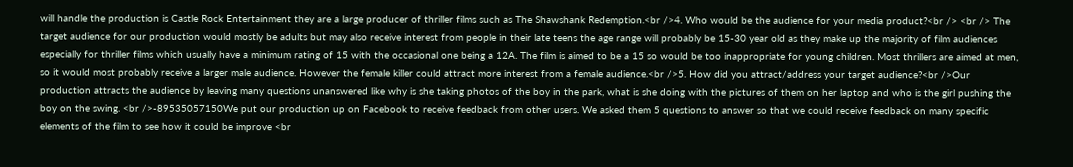will handle the production is Castle Rock Entertainment they are a large producer of thriller films such as The Shawshank Redemption.<br />4. Who would be the audience for your media product?<br /> <br /> The target audience for our production would mostly be adults but may also receive interest from people in their late teens the age range will probably be 15-30 year old as they make up the majority of film audiences especially for thriller films which usually have a minimum rating of 15 with the occasional one being a 12A. The film is aimed to be a 15 so would be too inappropriate for young children. Most thrillers are aimed at men, so it would most probably receive a larger male audience. However the female killer could attract more interest from a female audience.<br />5. How did you attract/address your target audience?<br />Our production attracts the audience by leaving many questions unanswered like why is she taking photos of the boy in the park, what is she doing with the pictures of them on her laptop and who is the girl pushing the boy on the swing. <br />-89535057150We put our production up on Facebook to receive feedback from other users. We asked them 5 questions to answer so that we could receive feedback on many specific elements of the film to see how it could be improve <br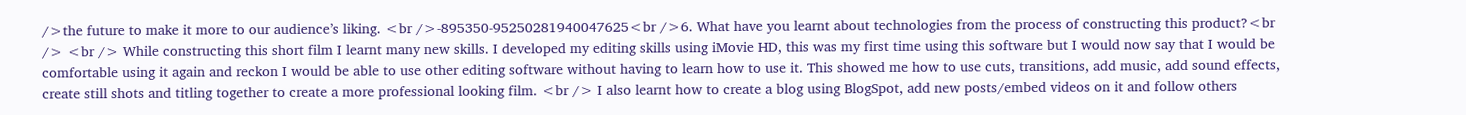/>the future to make it more to our audience’s liking. <br />-895350-95250281940047625<br />6. What have you learnt about technologies from the process of constructing this product?<br /> <br /> While constructing this short film I learnt many new skills. I developed my editing skills using iMovie HD, this was my first time using this software but I would now say that I would be comfortable using it again and reckon I would be able to use other editing software without having to learn how to use it. This showed me how to use cuts, transitions, add music, add sound effects, create still shots and titling together to create a more professional looking film. <br /> I also learnt how to create a blog using BlogSpot, add new posts/embed videos on it and follow others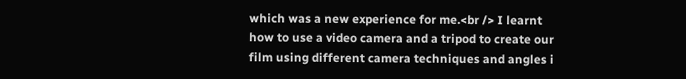which was a new experience for me.<br /> I learnt how to use a video camera and a tripod to create our film using different camera techniques and angles i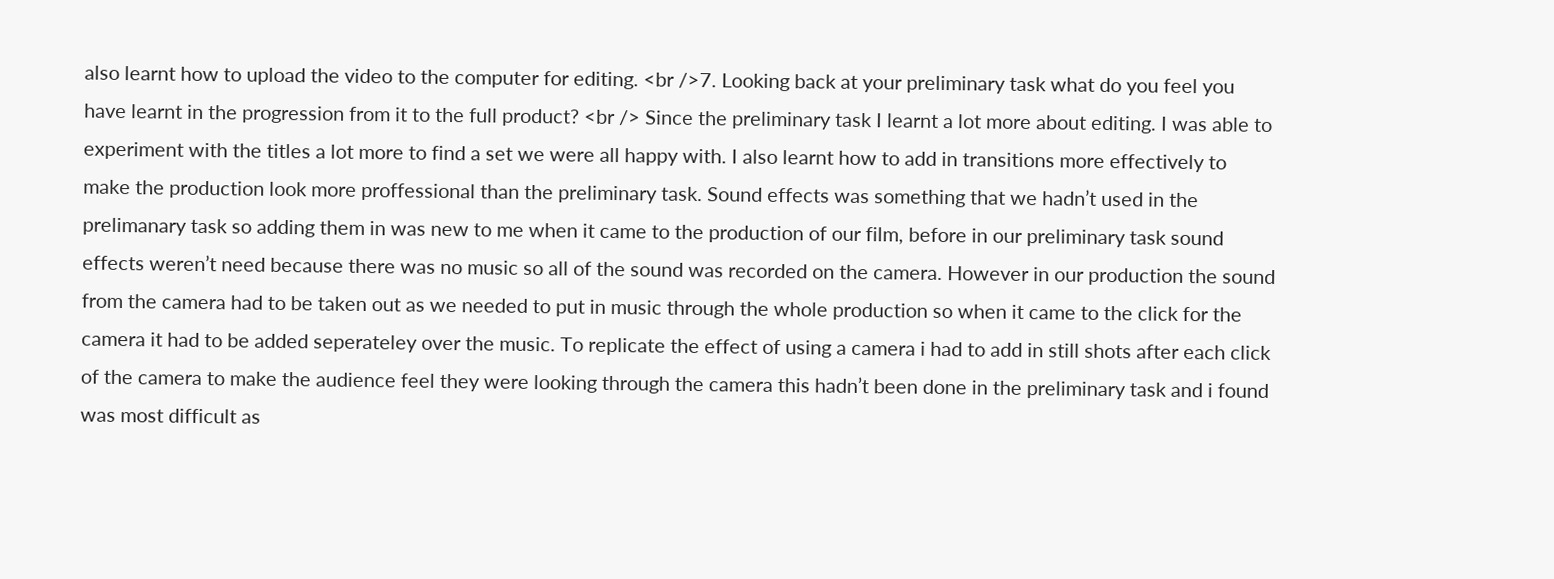also learnt how to upload the video to the computer for editing. <br />7. Looking back at your preliminary task what do you feel you have learnt in the progression from it to the full product? <br /> Since the preliminary task I learnt a lot more about editing. I was able to experiment with the titles a lot more to find a set we were all happy with. I also learnt how to add in transitions more effectively to make the production look more proffessional than the preliminary task. Sound effects was something that we hadn’t used in the prelimanary task so adding them in was new to me when it came to the production of our film, before in our preliminary task sound effects weren’t need because there was no music so all of the sound was recorded on the camera. However in our production the sound from the camera had to be taken out as we needed to put in music through the whole production so when it came to the click for the camera it had to be added seperateley over the music. To replicate the effect of using a camera i had to add in still shots after each click of the camera to make the audience feel they were looking through the camera this hadn’t been done in the preliminary task and i found was most difficult as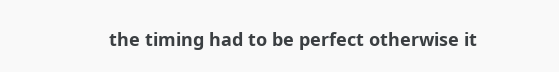the timing had to be perfect otherwise it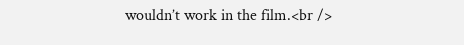wouldn’t work in the film.<br />